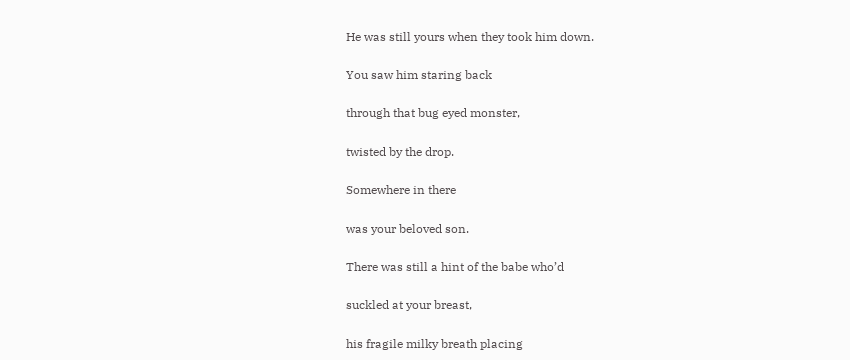He was still yours when they took him down.

You saw him staring back

through that bug eyed monster,

twisted by the drop.

Somewhere in there

was your beloved son.

There was still a hint of the babe who’d

suckled at your breast,

his fragile milky breath placing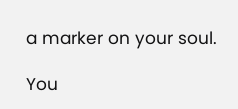a marker on your soul.

You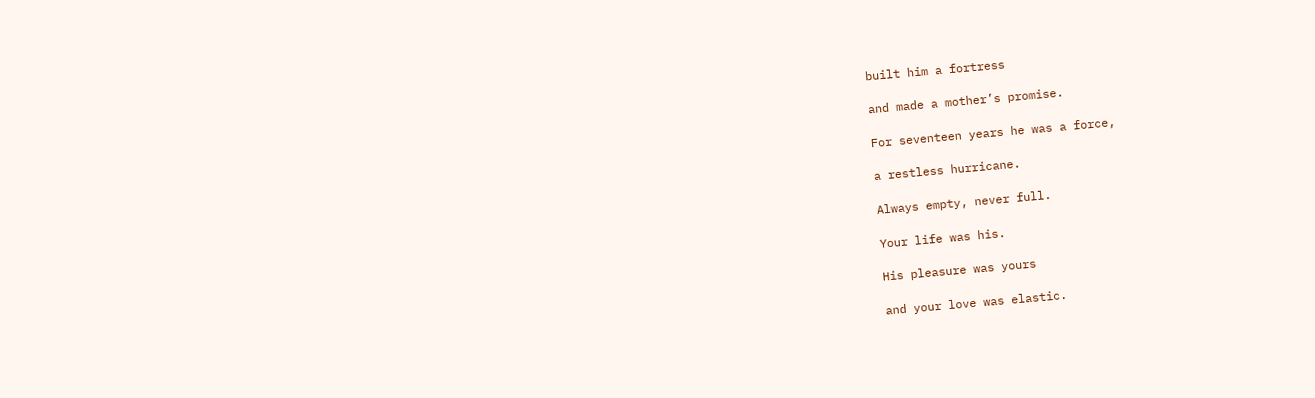built him a fortress

and made a mother’s promise.

For seventeen years he was a force,

a restless hurricane.

Always empty, never full.

Your life was his.

His pleasure was yours

and your love was elastic.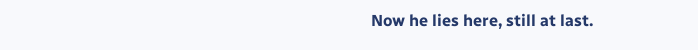Now he lies here, still at last.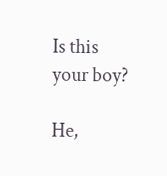Is this your boy?

He,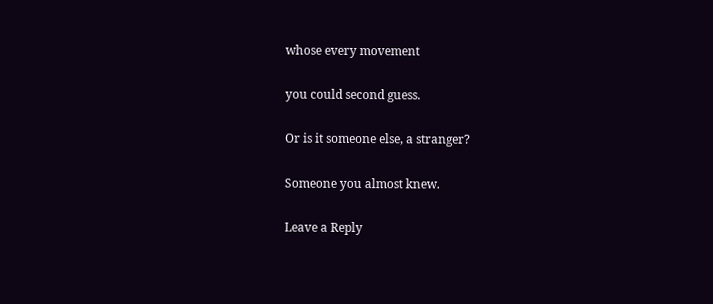whose every movement

you could second guess.

Or is it someone else, a stranger?

Someone you almost knew.

Leave a Reply